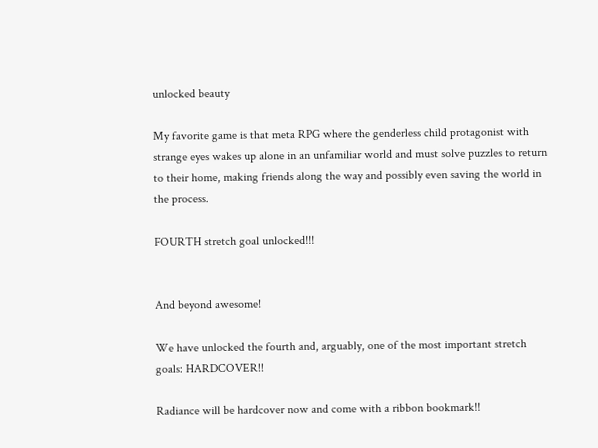unlocked beauty

My favorite game is that meta RPG where the genderless child protagonist with strange eyes wakes up alone in an unfamiliar world and must solve puzzles to return to their home, making friends along the way and possibly even saving the world in the process.

FOURTH stretch goal unlocked!!!


And beyond awesome!

We have unlocked the fourth and, arguably, one of the most important stretch goals: HARDCOVER!!

Radiance will be hardcover now and come with a ribbon bookmark!!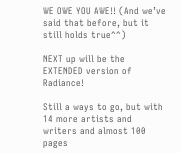WE OWE YOU AWE!! (And we’ve said that before, but it still holds true^^)

NEXT up will be the EXTENDED version of Radiance!

Still a ways to go, but with 14 more artists and writers and almost 100 pages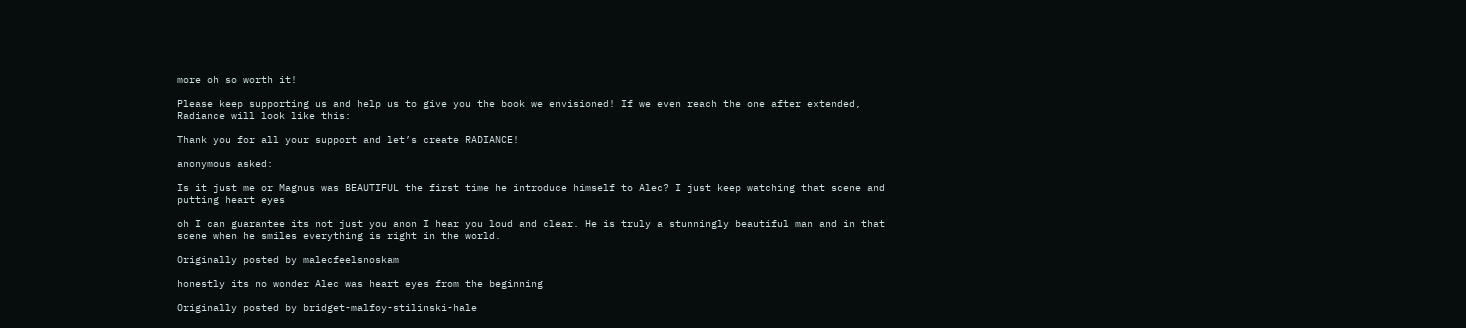more oh so worth it!

Please keep supporting us and help us to give you the book we envisioned! If we even reach the one after extended, Radiance will look like this:

Thank you for all your support and let’s create RADIANCE!

anonymous asked:

Is it just me or Magnus was BEAUTIFUL the first time he introduce himself to Alec? I just keep watching that scene and putting heart eyes

oh I can guarantee its not just you anon I hear you loud and clear. He is truly a stunningly beautiful man and in that scene when he smiles everything is right in the world.

Originally posted by malecfeelsnoskam

honestly its no wonder Alec was heart eyes from the beginning

Originally posted by bridget-malfoy-stilinski-hale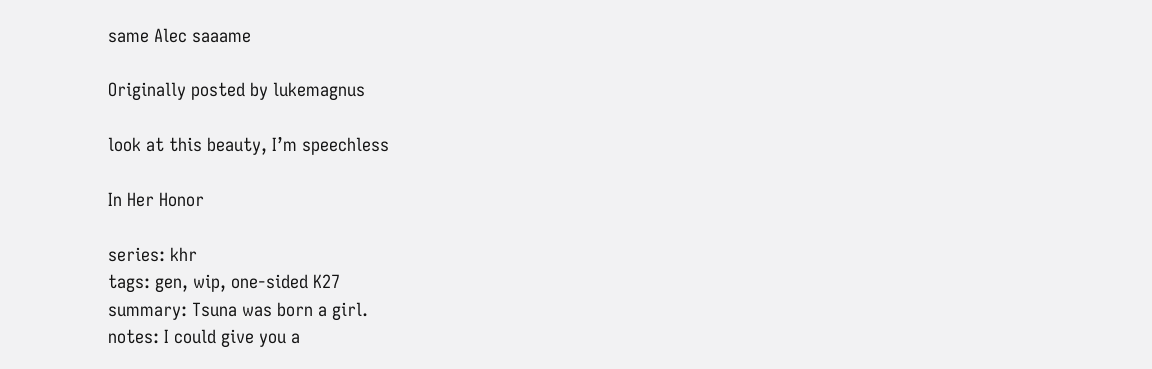same Alec saaame

Originally posted by lukemagnus

look at this beauty, I’m speechless

In Her Honor

series: khr
tags: gen, wip, one-sided K27
summary: Tsuna was born a girl.
notes: I could give you a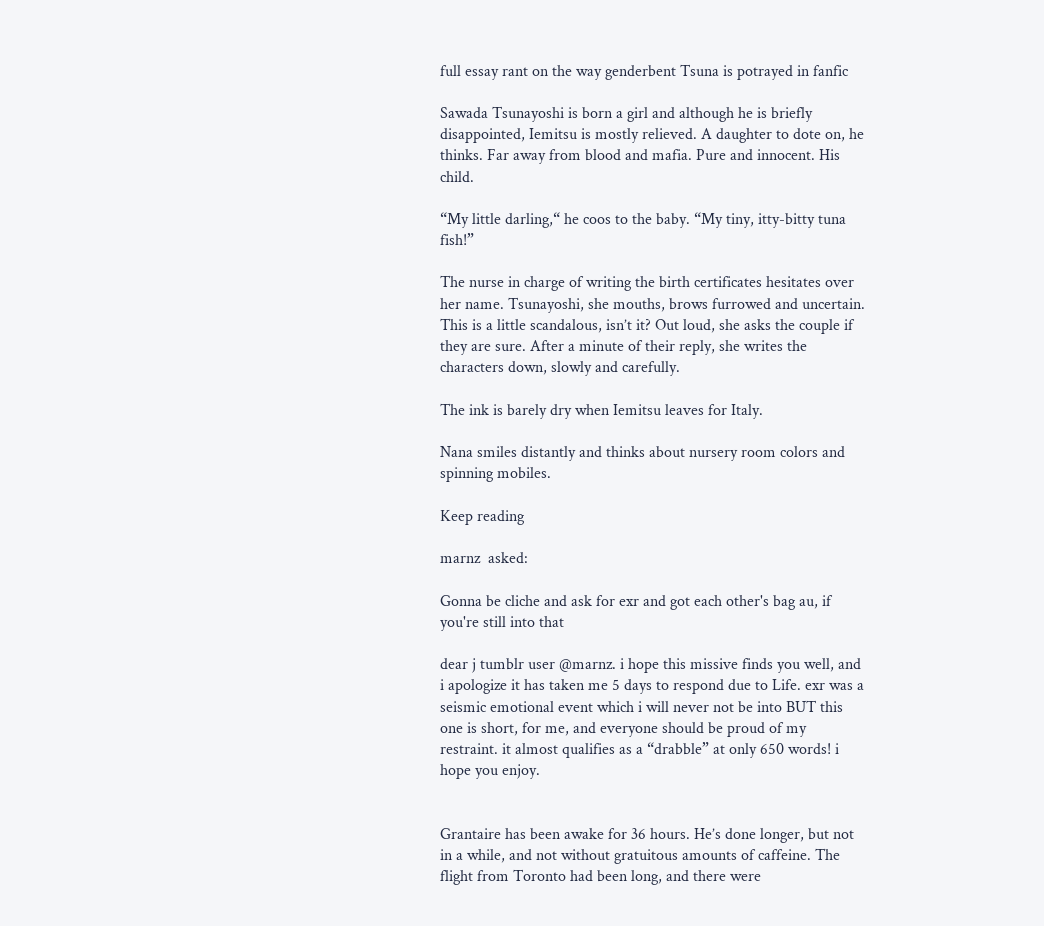full essay rant on the way genderbent Tsuna is potrayed in fanfic

Sawada Tsunayoshi is born a girl and although he is briefly disappointed, Iemitsu is mostly relieved. A daughter to dote on, he thinks. Far away from blood and mafia. Pure and innocent. His child.

“My little darling,“ he coos to the baby. “My tiny, itty-bitty tuna fish!”

The nurse in charge of writing the birth certificates hesitates over her name. Tsunayoshi, she mouths, brows furrowed and uncertain. This is a little scandalous, isn’t it? Out loud, she asks the couple if they are sure. After a minute of their reply, she writes the characters down, slowly and carefully.

The ink is barely dry when Iemitsu leaves for Italy.

Nana smiles distantly and thinks about nursery room colors and spinning mobiles.

Keep reading

marnz  asked:

Gonna be cliche and ask for exr and got each other's bag au, if you're still into that

dear j tumblr user @marnz. i hope this missive finds you well, and i apologize it has taken me 5 days to respond due to Life. exr was a seismic emotional event which i will never not be into BUT this one is short, for me, and everyone should be proud of my restraint. it almost qualifies as a “drabble” at only 650 words! i hope you enjoy.


Grantaire has been awake for 36 hours. He’s done longer, but not in a while, and not without gratuitous amounts of caffeine. The flight from Toronto had been long, and there were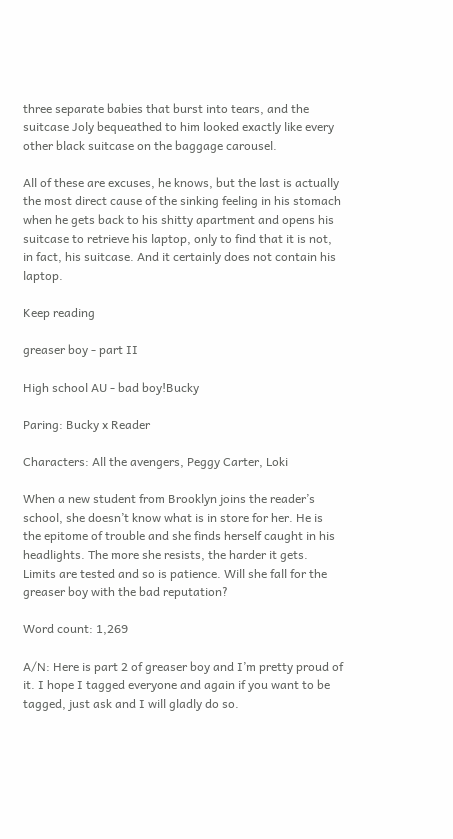three separate babies that burst into tears, and the suitcase Joly bequeathed to him looked exactly like every other black suitcase on the baggage carousel.

All of these are excuses, he knows, but the last is actually the most direct cause of the sinking feeling in his stomach when he gets back to his shitty apartment and opens his suitcase to retrieve his laptop, only to find that it is not, in fact, his suitcase. And it certainly does not contain his laptop.

Keep reading

greaser boy - part II

High school AU - bad boy!Bucky

Paring: Bucky x Reader

Characters: All the avengers, Peggy Carter, Loki

When a new student from Brooklyn joins the reader’s school, she doesn’t know what is in store for her. He is the epitome of trouble and she finds herself caught in his headlights. The more she resists, the harder it gets. Limits are tested and so is patience. Will she fall for the greaser boy with the bad reputation?

Word count: 1,269

A/N: Here is part 2 of greaser boy and I’m pretty proud of it. I hope I tagged everyone and again if you want to be tagged, just ask and I will gladly do so.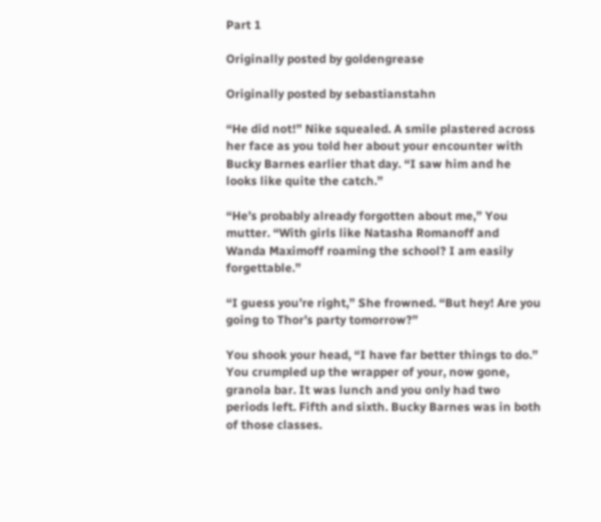Part 1

Originally posted by goldengrease

Originally posted by sebastianstahn

“He did not!” Nike squealed. A smile plastered across her face as you told her about your encounter with Bucky Barnes earlier that day. “I saw him and he looks like quite the catch.”

“He’s probably already forgotten about me,” You mutter. “With girls like Natasha Romanoff and Wanda Maximoff roaming the school? I am easily forgettable.”

“I guess you’re right,” She frowned. “But hey! Are you going to Thor’s party tomorrow?”

You shook your head, “I have far better things to do.” You crumpled up the wrapper of your, now gone, granola bar. It was lunch and you only had two periods left. Fifth and sixth. Bucky Barnes was in both of those classes.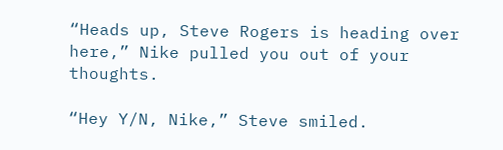“Heads up, Steve Rogers is heading over here,” Nike pulled you out of your thoughts.

“Hey Y/N, Nike,” Steve smiled.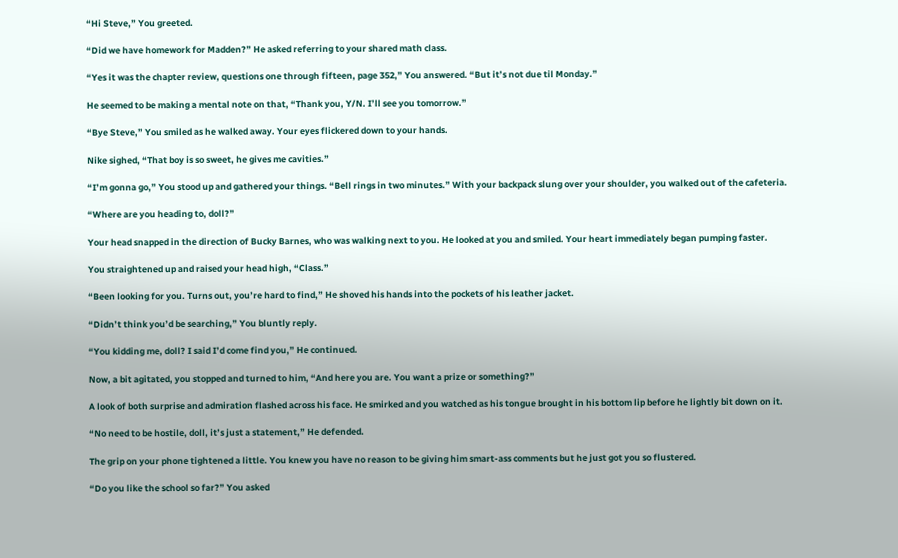“Hi Steve,” You greeted.

“Did we have homework for Madden?” He asked referring to your shared math class.

“Yes it was the chapter review, questions one through fifteen, page 352,” You answered. “But it’s not due til Monday.”

He seemed to be making a mental note on that, “Thank you, Y/N. I’ll see you tomorrow.”

“Bye Steve,” You smiled as he walked away. Your eyes flickered down to your hands.

Nike sighed, “That boy is so sweet, he gives me cavities.”

“I’m gonna go,” You stood up and gathered your things. “Bell rings in two minutes.” With your backpack slung over your shoulder, you walked out of the cafeteria.

“Where are you heading to, doll?”

Your head snapped in the direction of Bucky Barnes, who was walking next to you. He looked at you and smiled. Your heart immediately began pumping faster.

You straightened up and raised your head high, “Class.”

“Been looking for you. Turns out, you’re hard to find,” He shoved his hands into the pockets of his leather jacket.

“Didn’t think you’d be searching,” You bluntly reply.

“You kidding me, doll? I said I’d come find you,” He continued.

Now, a bit agitated, you stopped and turned to him, “And here you are. You want a prize or something?”

A look of both surprise and admiration flashed across his face. He smirked and you watched as his tongue brought in his bottom lip before he lightly bit down on it.

“No need to be hostile, doll, it’s just a statement,” He defended.

The grip on your phone tightened a little. You knew you have no reason to be giving him smart-ass comments but he just got you so flustered.

“Do you like the school so far?” You asked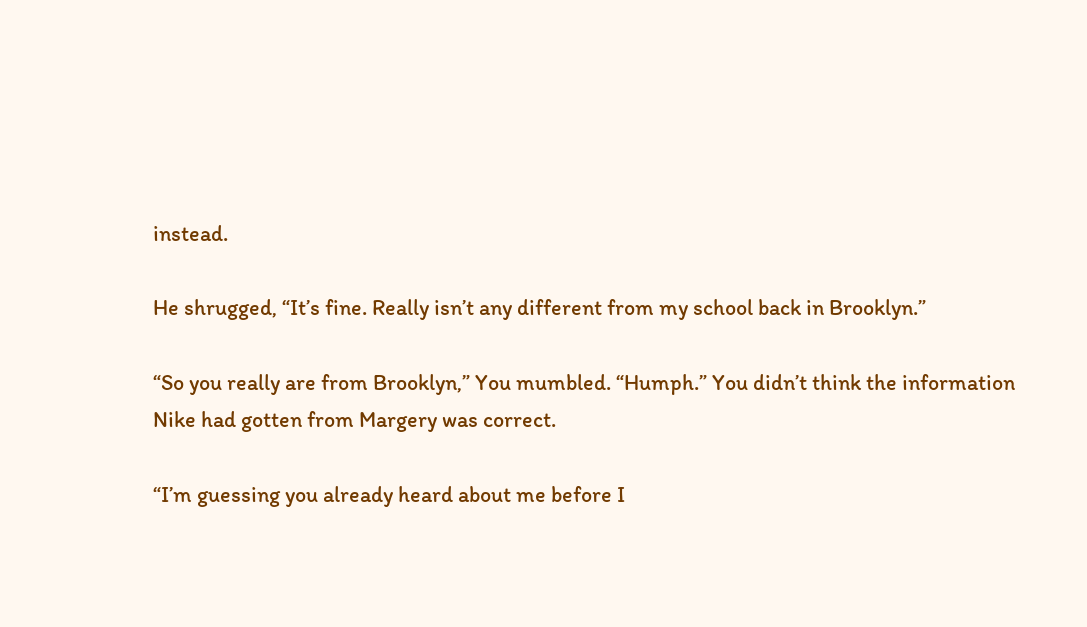instead.

He shrugged, “It’s fine. Really isn’t any different from my school back in Brooklyn.”

“So you really are from Brooklyn,” You mumbled. “Humph.” You didn’t think the information Nike had gotten from Margery was correct.

“I’m guessing you already heard about me before I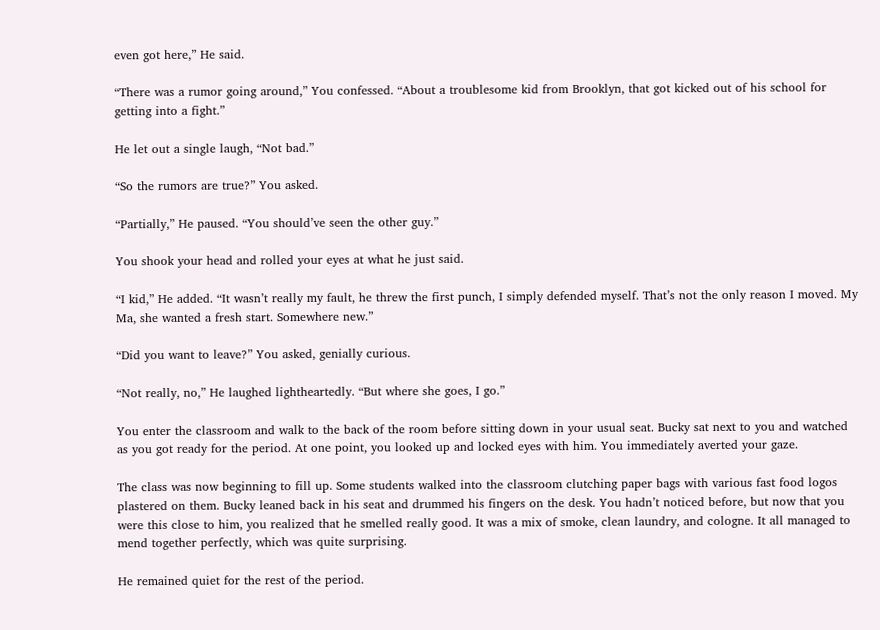even got here,” He said.

“There was a rumor going around,” You confessed. “About a troublesome kid from Brooklyn, that got kicked out of his school for getting into a fight.”

He let out a single laugh, “Not bad.”

“So the rumors are true?” You asked.

“Partially,” He paused. “You should’ve seen the other guy.”

You shook your head and rolled your eyes at what he just said.

“I kid,” He added. “It wasn’t really my fault, he threw the first punch, I simply defended myself. That’s not the only reason I moved. My Ma, she wanted a fresh start. Somewhere new.”

“Did you want to leave?” You asked, genially curious.

“Not really, no,” He laughed lightheartedly. “But where she goes, I go.”

You enter the classroom and walk to the back of the room before sitting down in your usual seat. Bucky sat next to you and watched as you got ready for the period. At one point, you looked up and locked eyes with him. You immediately averted your gaze.

The class was now beginning to fill up. Some students walked into the classroom clutching paper bags with various fast food logos plastered on them. Bucky leaned back in his seat and drummed his fingers on the desk. You hadn’t noticed before, but now that you were this close to him, you realized that he smelled really good. It was a mix of smoke, clean laundry, and cologne. It all managed to mend together perfectly, which was quite surprising.

He remained quiet for the rest of the period.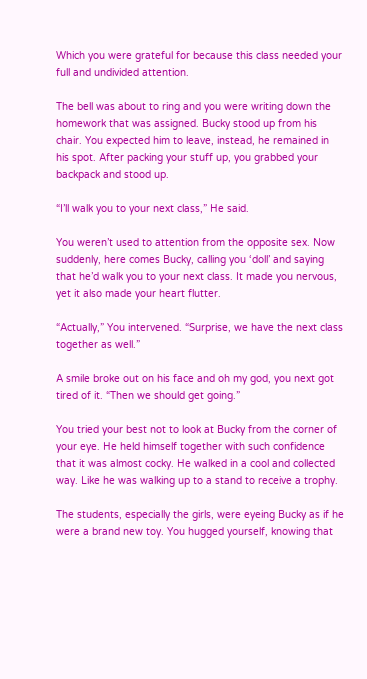Which you were grateful for because this class needed your full and undivided attention.

The bell was about to ring and you were writing down the homework that was assigned. Bucky stood up from his chair. You expected him to leave, instead, he remained in his spot. After packing your stuff up, you grabbed your backpack and stood up.

“I’ll walk you to your next class,” He said.

You weren’t used to attention from the opposite sex. Now suddenly, here comes Bucky, calling you ‘doll’ and saying that he’d walk you to your next class. It made you nervous, yet it also made your heart flutter.

“Actually,” You intervened. “Surprise, we have the next class together as well.”

A smile broke out on his face and oh my god, you next got tired of it. “Then we should get going.”

You tried your best not to look at Bucky from the corner of your eye. He held himself together with such confidence that it was almost cocky. He walked in a cool and collected way. Like he was walking up to a stand to receive a trophy.

The students, especially the girls, were eyeing Bucky as if he were a brand new toy. You hugged yourself, knowing that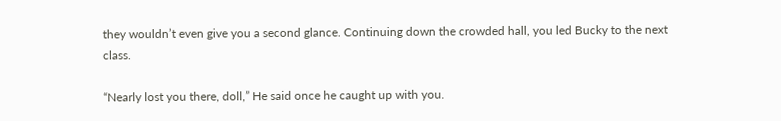they wouldn’t even give you a second glance. Continuing down the crowded hall, you led Bucky to the next class.

“Nearly lost you there, doll,” He said once he caught up with you.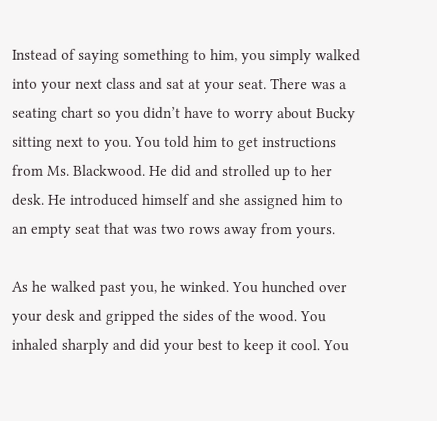Instead of saying something to him, you simply walked into your next class and sat at your seat. There was a seating chart so you didn’t have to worry about Bucky sitting next to you. You told him to get instructions from Ms. Blackwood. He did and strolled up to her desk. He introduced himself and she assigned him to an empty seat that was two rows away from yours.

As he walked past you, he winked. You hunched over your desk and gripped the sides of the wood. You inhaled sharply and did your best to keep it cool. You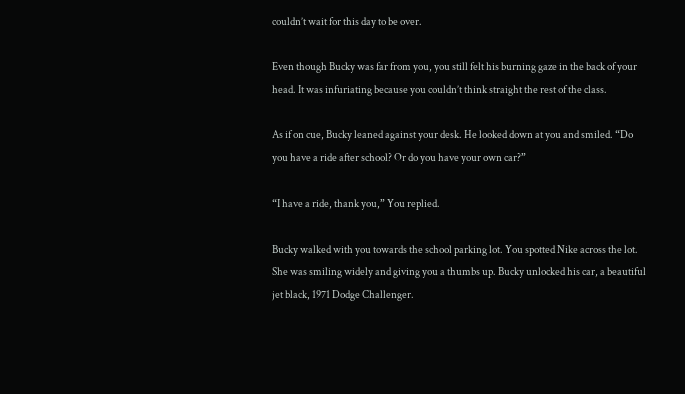couldn’t wait for this day to be over.

Even though Bucky was far from you, you still felt his burning gaze in the back of your head. It was infuriating because you couldn’t think straight the rest of the class.

As if on cue, Bucky leaned against your desk. He looked down at you and smiled. “Do you have a ride after school? Or do you have your own car?”

“I have a ride, thank you,” You replied.

Bucky walked with you towards the school parking lot. You spotted Nike across the lot. She was smiling widely and giving you a thumbs up. Bucky unlocked his car, a beautiful jet black, 1971 Dodge Challenger.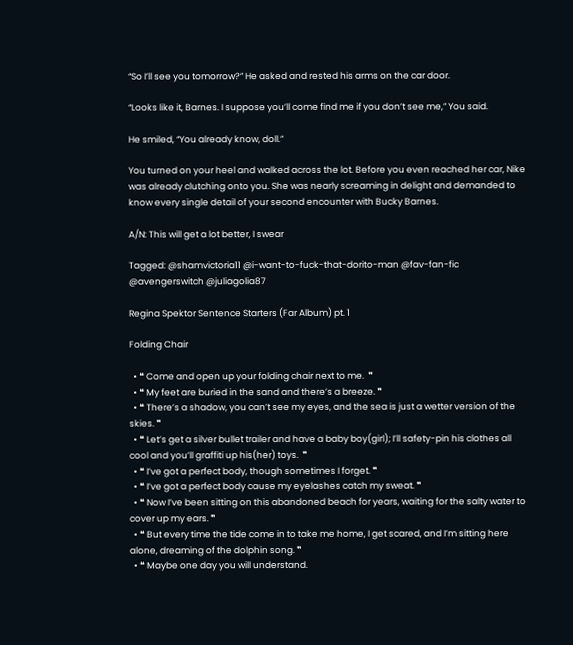“So I’ll see you tomorrow?” He asked and rested his arms on the car door.

“Looks like it, Barnes. I suppose you’ll come find me if you don’t see me,” You said.

He smiled, “You already know, doll.”

You turned on your heel and walked across the lot. Before you even reached her car, Nike was already clutching onto you. She was nearly screaming in delight and demanded to know every single detail of your second encounter with Bucky Barnes.

A/N: This will get a lot better, I swear

Tagged: @shamvictoria11 @i-want-to-fuck-that-dorito-man @fav-fan-fic  @avengerswitch @juliagolia87

Regina Spektor Sentence Starters (Far Album) pt. 1

Folding Chair

  • ❝ Come and open up your folding chair next to me.  ❞
  • ❝ My feet are buried in the sand and there’s a breeze. ❞
  • ❝ There’s a shadow, you can’t see my eyes, and the sea is just a wetter version of the skies. ❞
  • ❝ Let’s get a silver bullet trailer and have a baby boy(girl); I’ll safety-pin his clothes all cool and you’ll graffiti up his(her) toys.  ❞
  • ❝ I’ve got a perfect body, though sometimes I forget. ❞
  • ❝ I’ve got a perfect body cause my eyelashes catch my sweat. ❞
  • ❝ Now I’ve been sitting on this abandoned beach for years, waiting for the salty water to cover up my ears. ❞
  • ❝ But every time the tide come in to take me home, I get scared, and I’m sitting here alone, dreaming of the dolphin song. ❞
  • ❝ Maybe one day you will understand.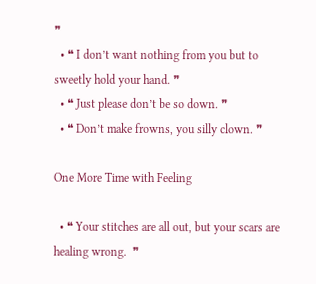❞
  • ❝ I don’t want nothing from you but to sweetly hold your hand. ❞
  • ❝ Just please don’t be so down. ❞
  • ❝ Don’t make frowns, you silly clown. ❞

One More Time with Feeling

  • ❝ Your stitches are all out, but your scars are healing wrong.  ❞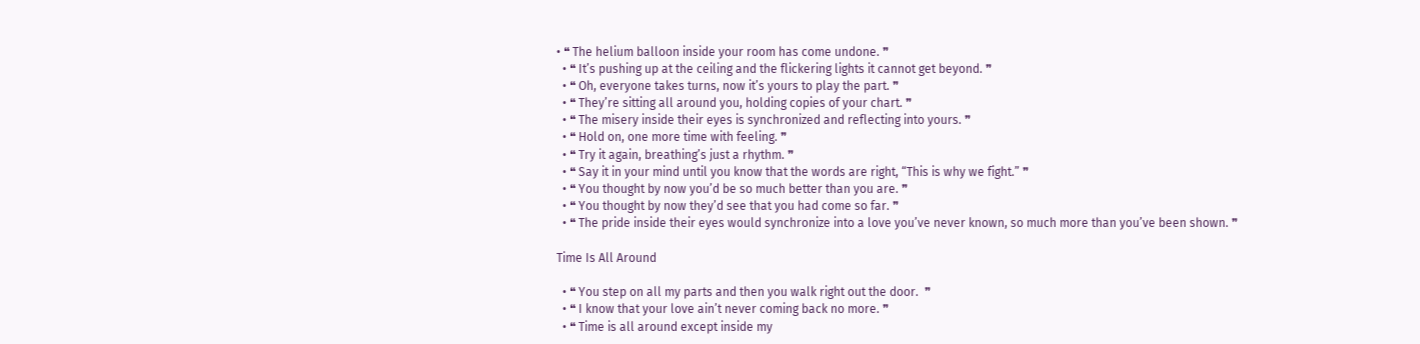• ❝ The helium balloon inside your room has come undone. ❞
  • ❝ It’s pushing up at the ceiling and the flickering lights it cannot get beyond. ❞
  • ❝ Oh, everyone takes turns, now it’s yours to play the part. ❞
  • ❝ They’re sitting all around you, holding copies of your chart. ❞
  • ❝ The misery inside their eyes is synchronized and reflecting into yours. ❞
  • ❝ Hold on, one more time with feeling. ❞
  • ❝ Try it again, breathing’s just a rhythm. ❞
  • ❝ Say it in your mind until you know that the words are right, “This is why we fight.” ❞
  • ❝ You thought by now you’d be so much better than you are. ❞
  • ❝ You thought by now they’d see that you had come so far. ❞
  • ❝ The pride inside their eyes would synchronize into a love you’ve never known, so much more than you’ve been shown. ❞

Time Is All Around

  • ❝ You step on all my parts and then you walk right out the door.  ❞
  • ❝ I know that your love ain’t never coming back no more. ❞
  • ❝ Time is all around except inside my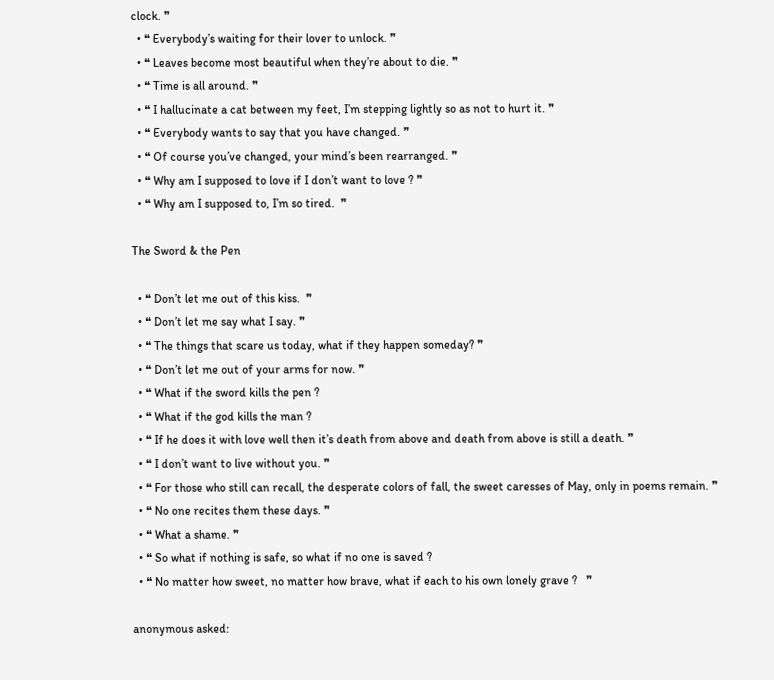clock. ❞
  • ❝ Everybody’s waiting for their lover to unlock. ❞
  • ❝ Leaves become most beautiful when they’re about to die. ❞
  • ❝ Time is all around. ❞
  • ❝ I hallucinate a cat between my feet, I’m stepping lightly so as not to hurt it. ❞
  • ❝ Everybody wants to say that you have changed. ❞
  • ❝ Of course you’ve changed, your mind’s been rearranged. ❞
  • ❝ Why am I supposed to love if I don’t want to love ? ❞
  • ❝ Why am I supposed to, I’m so tired.  ❞

The Sword & the Pen

  • ❝ Don’t let me out of this kiss.  ❞
  • ❝ Don’t let me say what I say. ❞
  • ❝ The things that scare us today, what if they happen someday? ❞
  • ❝ Don’t let me out of your arms for now. ❞
  • ❝ What if the sword kills the pen ?
  • ❝ What if the god kills the man ?
  • ❝ If he does it with love well then it’s death from above and death from above is still a death. ❞
  • ❝ I don’t want to live without you. ❞
  • ❝ For those who still can recall, the desperate colors of fall, the sweet caresses of May, only in poems remain. ❞
  • ❝ No one recites them these days. ❞
  • ❝ What a shame. ❞
  • ❝ So what if nothing is safe, so what if no one is saved ?
  • ❝ No matter how sweet, no matter how brave, what if each to his own lonely grave ?   ❞

anonymous asked: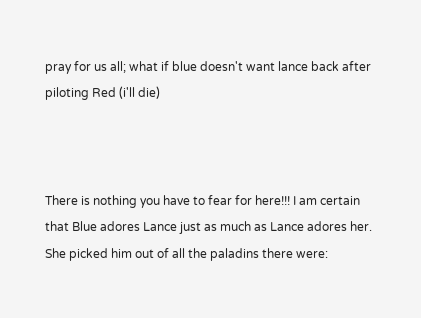pray for us all; what if blue doesn't want lance back after piloting Red (i'll die)



There is nothing you have to fear for here!!! I am certain that Blue adores Lance just as much as Lance adores her. She picked him out of all the paladins there were: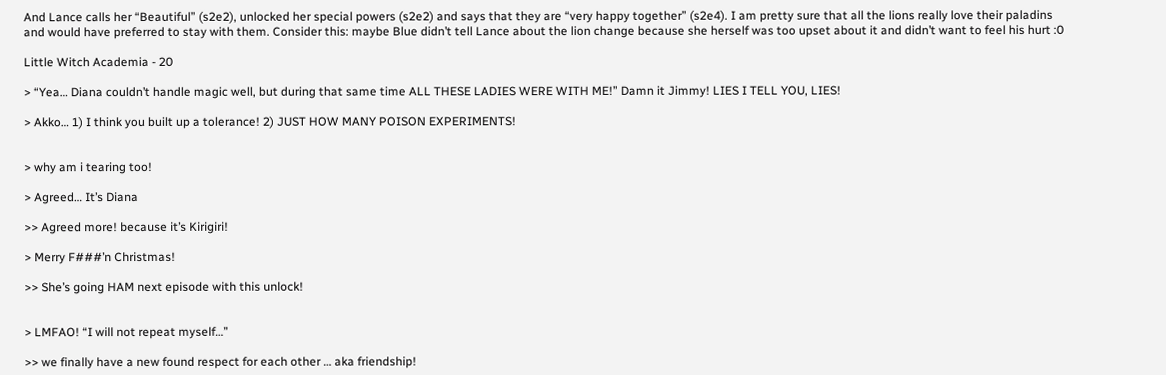And Lance calls her “Beautiful” (s2e2), unlocked her special powers (s2e2) and says that they are “very happy together” (s2e4). I am pretty sure that all the lions really love their paladins and would have preferred to stay with them. Consider this: maybe Blue didn’t tell Lance about the lion change because she herself was too upset about it and didn’t want to feel his hurt :0

Little Witch Academia - 20

> “Yea… Diana couldn’t handle magic well, but during that same time ALL THESE LADIES WERE WITH ME!” Damn it Jimmy! LIES I TELL YOU, LIES!

> Akko… 1) I think you built up a tolerance! 2) JUST HOW MANY POISON EXPERIMENTS!


> why am i tearing too!

> Agreed… It’s Diana

>> Agreed more! because it’s Kirigiri!

> Merry F###’n Christmas!

>> She’s going HAM next episode with this unlock!


> LMFAO! “I will not repeat myself…”

>> we finally have a new found respect for each other … aka friendship!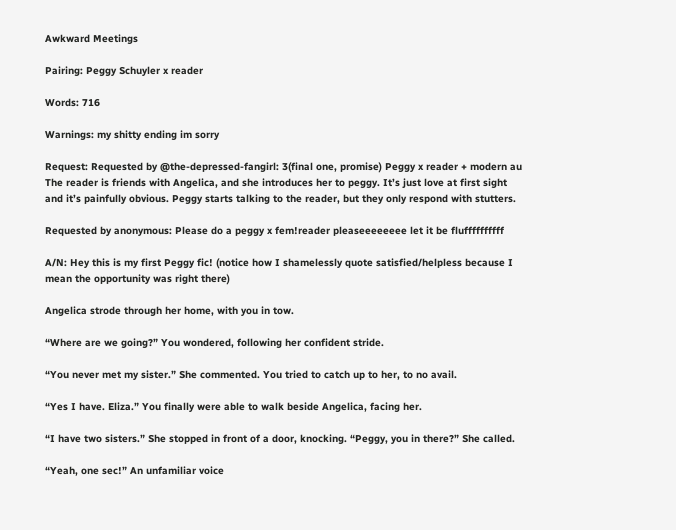Awkward Meetings

Pairing: Peggy Schuyler x reader

Words: 716

Warnings: my shitty ending im sorry

Request: Requested by @the-depressed-fangirl: 3(final one, promise) Peggy x reader + modern au The reader is friends with Angelica, and she introduces her to peggy. It’s just love at first sight and it’s painfully obvious. Peggy starts talking to the reader, but they only respond with stutters.

Requested by anonymous: Please do a peggy x fem!reader pleaseeeeeeee let it be fluffffffffff

A/N: Hey this is my first Peggy fic! (notice how I shamelessly quote satisfied/helpless because I mean the opportunity was right there)

Angelica strode through her home, with you in tow.

“Where are we going?” You wondered, following her confident stride.

“You never met my sister.” She commented. You tried to catch up to her, to no avail.

“Yes I have. Eliza.” You finally were able to walk beside Angelica, facing her.

“I have two sisters.” She stopped in front of a door, knocking. “Peggy, you in there?” She called.

“Yeah, one sec!” An unfamiliar voice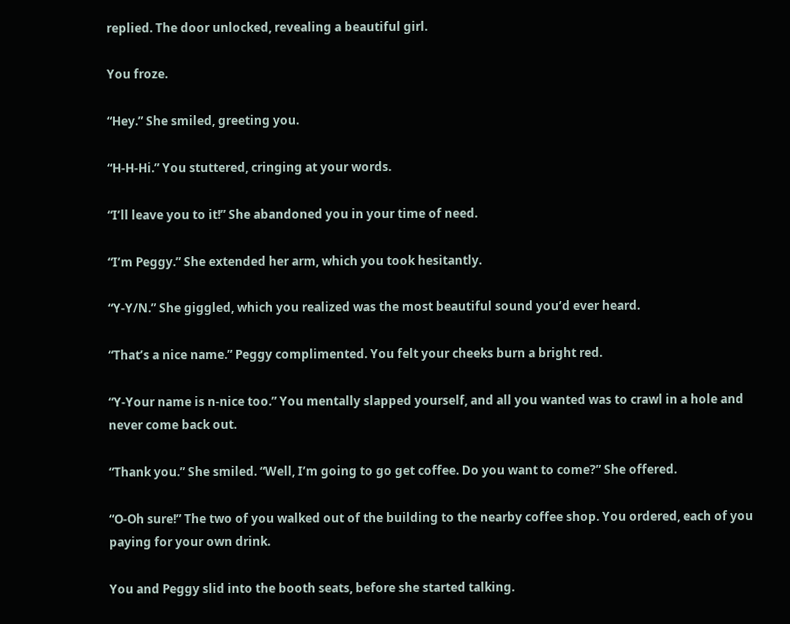replied. The door unlocked, revealing a beautiful girl.

You froze.

“Hey.” She smiled, greeting you.

“H-H-Hi.” You stuttered, cringing at your words.

“I’ll leave you to it!” She abandoned you in your time of need.

“I’m Peggy.” She extended her arm, which you took hesitantly.

“Y-Y/N.” She giggled, which you realized was the most beautiful sound you’d ever heard.

“That’s a nice name.” Peggy complimented. You felt your cheeks burn a bright red.

“Y-Your name is n-nice too.” You mentally slapped yourself, and all you wanted was to crawl in a hole and never come back out.

“Thank you.” She smiled. “Well, I’m going to go get coffee. Do you want to come?” She offered.

“O-Oh sure!” The two of you walked out of the building to the nearby coffee shop. You ordered, each of you paying for your own drink.

You and Peggy slid into the booth seats, before she started talking.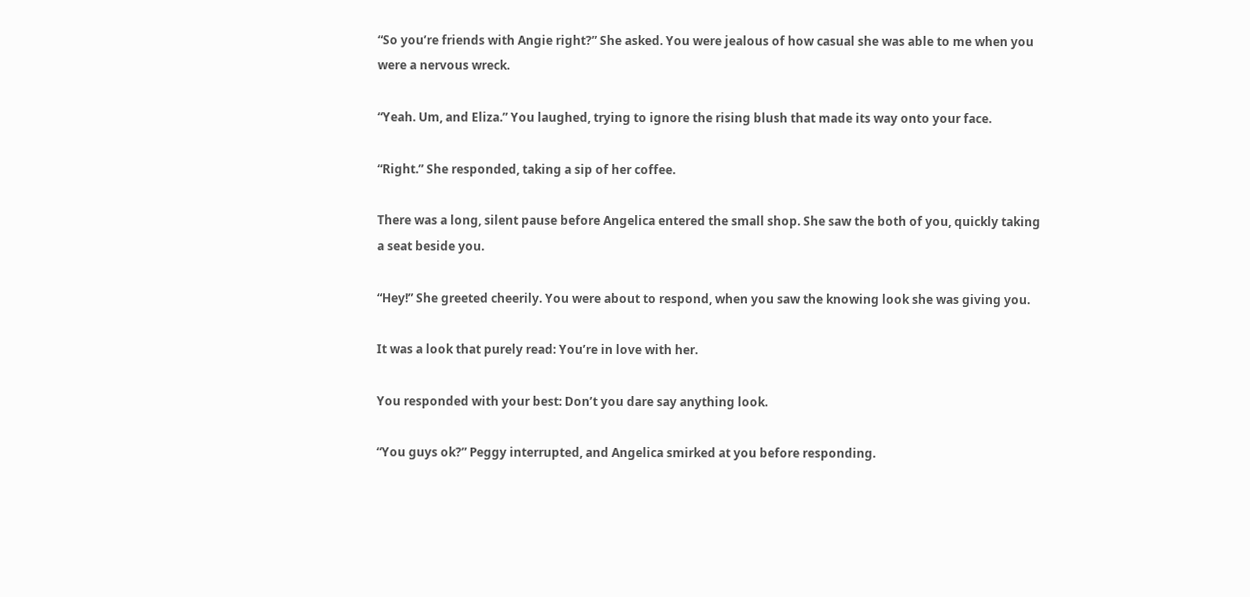“So you’re friends with Angie right?” She asked. You were jealous of how casual she was able to me when you were a nervous wreck.

“Yeah. Um, and Eliza.” You laughed, trying to ignore the rising blush that made its way onto your face.

“Right.” She responded, taking a sip of her coffee.

There was a long, silent pause before Angelica entered the small shop. She saw the both of you, quickly taking a seat beside you.

“Hey!” She greeted cheerily. You were about to respond, when you saw the knowing look she was giving you.

It was a look that purely read: You’re in love with her.

You responded with your best: Don’t you dare say anything look.

“You guys ok?” Peggy interrupted, and Angelica smirked at you before responding.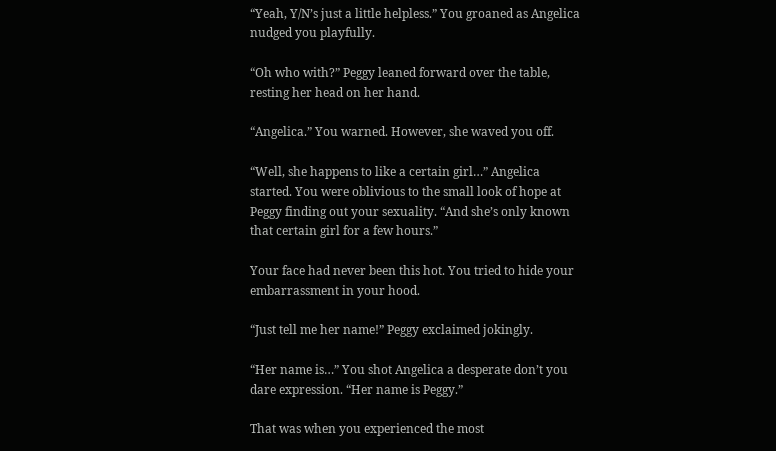“Yeah, Y/N’s just a little helpless.” You groaned as Angelica nudged you playfully.

“Oh who with?” Peggy leaned forward over the table, resting her head on her hand.

“Angelica.” You warned. However, she waved you off.

“Well, she happens to like a certain girl…” Angelica started. You were oblivious to the small look of hope at Peggy finding out your sexuality. “And she’s only known that certain girl for a few hours.”

Your face had never been this hot. You tried to hide your embarrassment in your hood.

“Just tell me her name!” Peggy exclaimed jokingly.

“Her name is…” You shot Angelica a desperate don’t you dare expression. “Her name is Peggy.”

That was when you experienced the most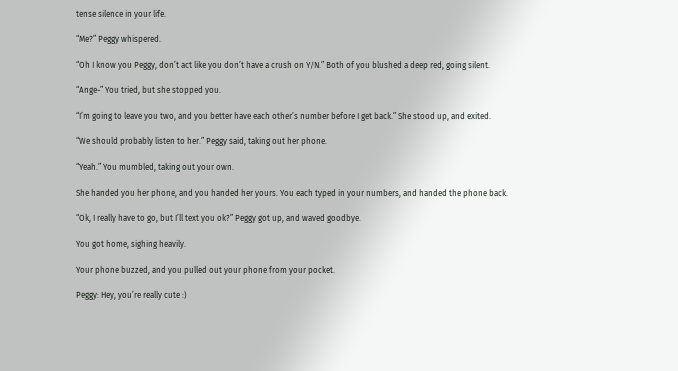tense silence in your life.

“Me?” Peggy whispered.

“Oh I know you Peggy, don’t act like you don’t have a crush on Y/N.” Both of you blushed a deep red, going silent.

“Ange-” You tried, but she stopped you.

“I’m going to leave you two, and you better have each other’s number before I get back.” She stood up, and exited.

“We should probably listen to her.” Peggy said, taking out her phone.

“Yeah.” You mumbled, taking out your own.

She handed you her phone, and you handed her yours. You each typed in your numbers, and handed the phone back.

“Ok, I really have to go, but I’ll text you ok?” Peggy got up, and waved goodbye.

You got home, sighing heavily.

Your phone buzzed, and you pulled out your phone from your pocket.

Peggy: Hey, you’re really cute :)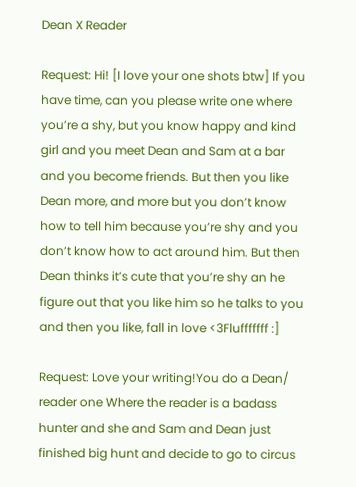Dean X Reader

Request: Hi! [I love your one shots btw] If you have time, can you please write one where you’re a shy, but you know happy and kind girl and you meet Dean and Sam at a bar and you become friends. But then you like Dean more, and more but you don’t know how to tell him because you’re shy and you don’t know how to act around him. But then Dean thinks it’s cute that you’re shy an he figure out that you like him so he talks to you and then you like, fall in love <3Flufffffff :]

Request: Love your writing!You do a Dean/ reader one Where the reader is a badass hunter and she and Sam and Dean just finished big hunt and decide to go to circus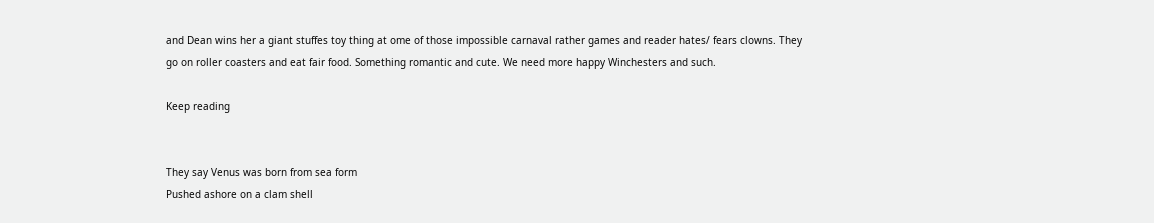and Dean wins her a giant stuffes toy thing at ome of those impossible carnaval rather games and reader hates/ fears clowns. They go on roller coasters and eat fair food. Something romantic and cute. We need more happy Winchesters and such.

Keep reading


They say Venus was born from sea form
Pushed ashore on a clam shell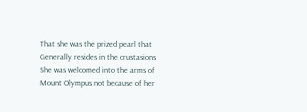That she was the prized pearl that
Generally resides in the crustasions
She was welcomed into the arms of Mount Olympus not because of her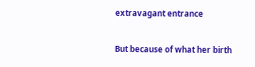extravagant entrance

But because of what her birth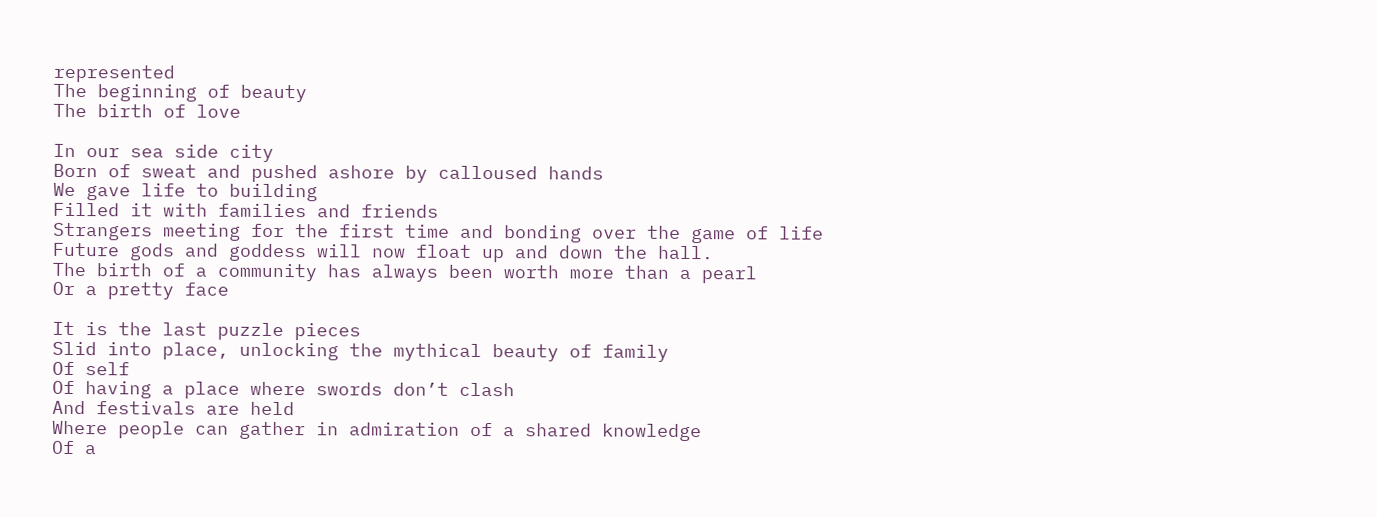represented
The beginning of beauty
The birth of love

In our sea side city
Born of sweat and pushed ashore by calloused hands
We gave life to building
Filled it with families and friends
Strangers meeting for the first time and bonding over the game of life
Future gods and goddess will now float up and down the hall.
The birth of a community has always been worth more than a pearl
Or a pretty face

It is the last puzzle pieces
Slid into place, unlocking the mythical beauty of family
Of self
Of having a place where swords don’t clash
And festivals are held
Where people can gather in admiration of a shared knowledge
Of a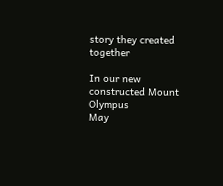story they created together

In our new constructed Mount Olympus
May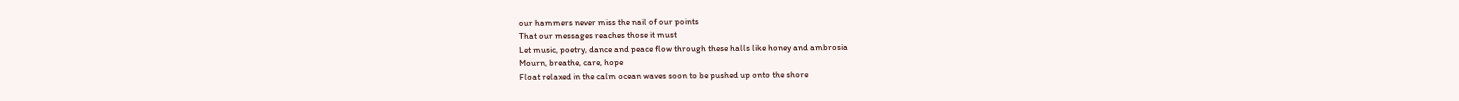our hammers never miss the nail of our points
That our messages reaches those it must
Let music, poetry, dance and peace flow through these halls like honey and ambrosia
Mourn, breathe, care, hope
Float relaxed in the calm ocean waves soon to be pushed up onto the shore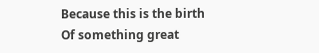Because this is the birth
Of something great